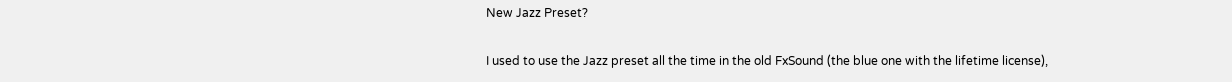New Jazz Preset?

I used to use the Jazz preset all the time in the old FxSound (the blue one with the lifetime license),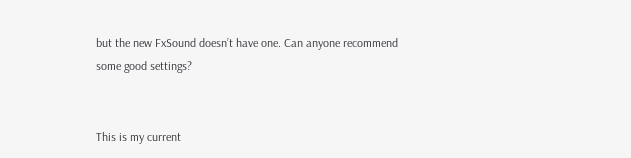but the new FxSound doesn’t have one. Can anyone recommend some good settings?


This is my current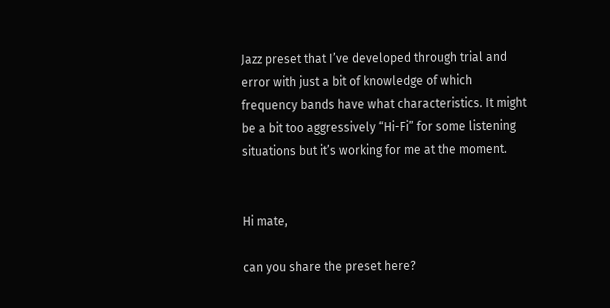Jazz preset that I’ve developed through trial and error with just a bit of knowledge of which frequency bands have what characteristics. It might be a bit too aggressively “Hi-Fi” for some listening situations but it’s working for me at the moment.


Hi mate,

can you share the preset here?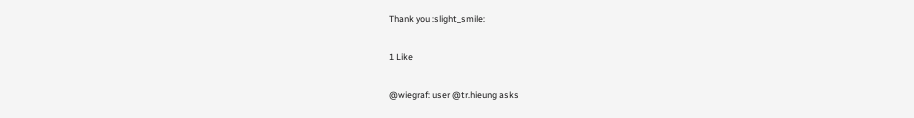Thank you :slight_smile:

1 Like

@wiegraf: user @tr.hieung asks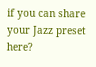if you can share your Jazz preset here?